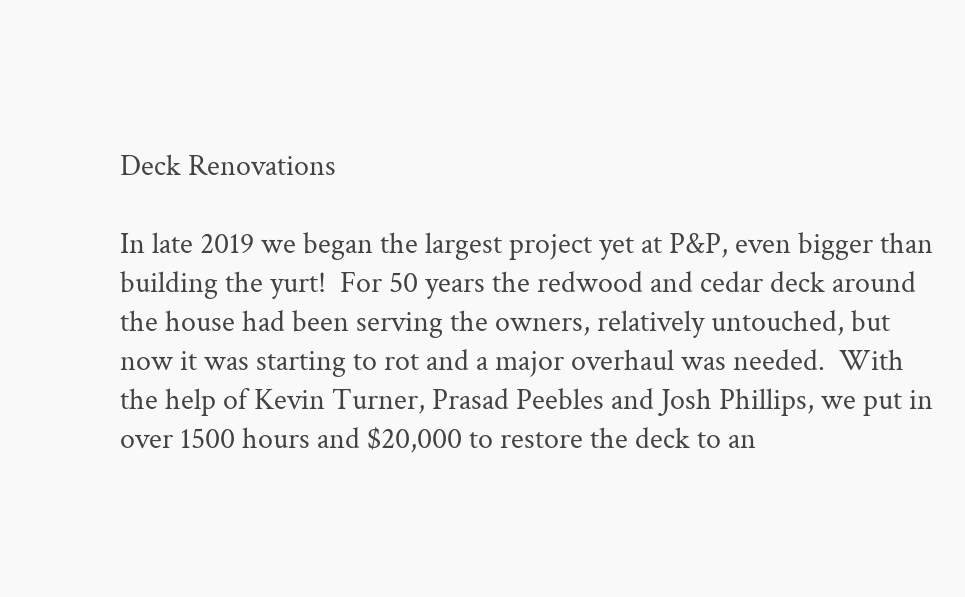Deck Renovations

In late 2019 we began the largest project yet at P&P, even bigger than building the yurt!  For 50 years the redwood and cedar deck around the house had been serving the owners, relatively untouched, but now it was starting to rot and a major overhaul was needed.  With the help of Kevin Turner, Prasad Peebles and Josh Phillips, we put in over 1500 hours and $20,000 to restore the deck to an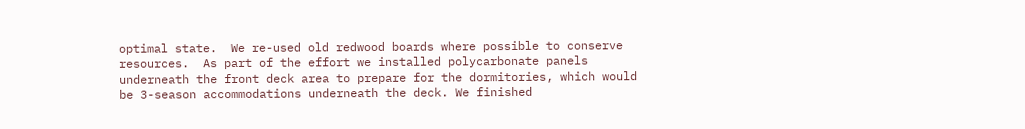optimal state.  We re-used old redwood boards where possible to conserve resources.  As part of the effort we installed polycarbonate panels underneath the front deck area to prepare for the dormitories, which would be 3-season accommodations underneath the deck. We finished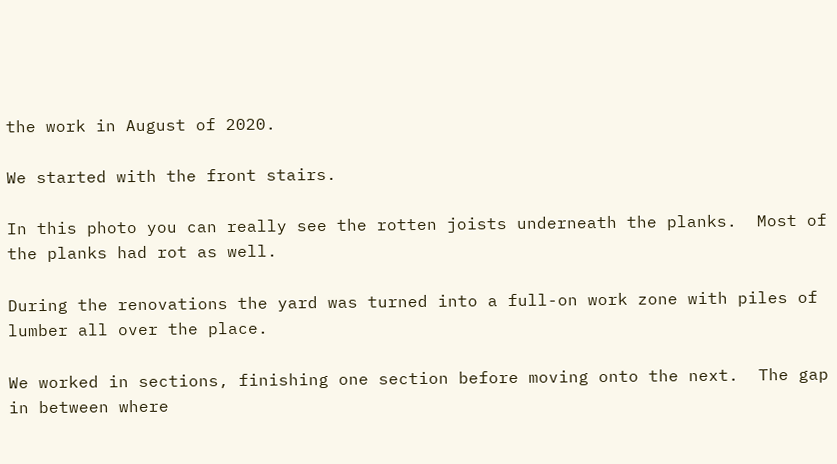the work in August of 2020.

We started with the front stairs.

In this photo you can really see the rotten joists underneath the planks.  Most of the planks had rot as well.

During the renovations the yard was turned into a full-on work zone with piles of lumber all over the place.

We worked in sections, finishing one section before moving onto the next.  The gap in between where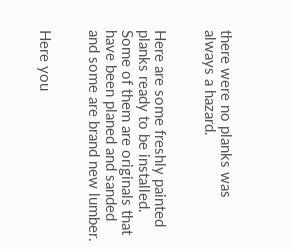there were no planks was always a hazard.


Here are some freshly painted planks ready to be installed.  Some of them are originals that have been planed and sanded and some are brand new lumber.


Here you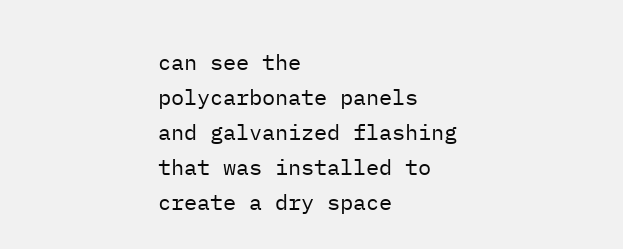can see the polycarbonate panels and galvanized flashing that was installed to create a dry space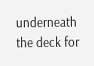underneath the deck for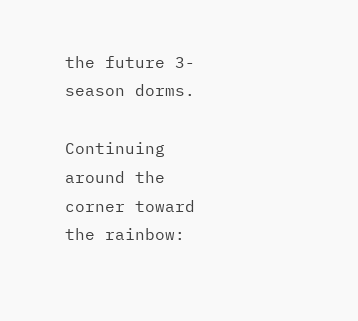the future 3-season dorms.

Continuing around the corner toward the rainbow: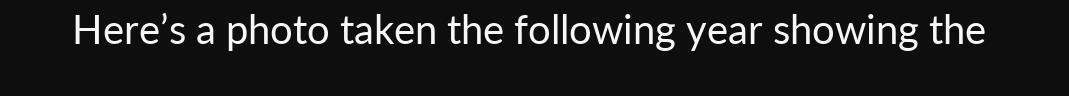Here’s a photo taken the following year showing the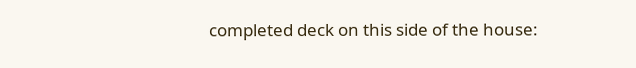completed deck on this side of the house: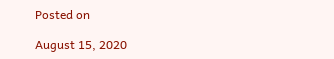Posted on

August 15, 2020